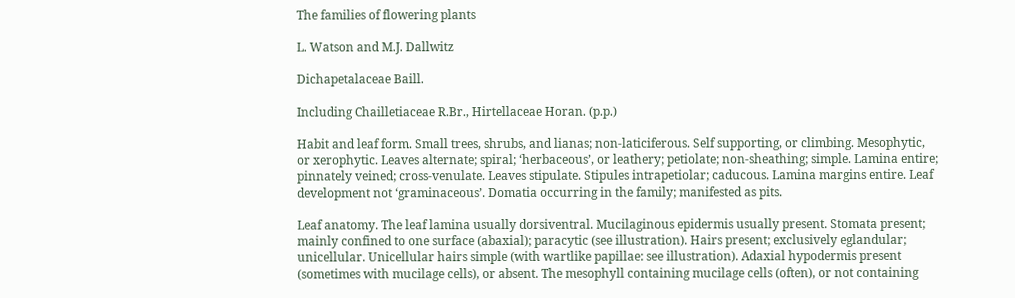The families of flowering plants

L. Watson and M.J. Dallwitz

Dichapetalaceae Baill.

Including Chailletiaceae R.Br., Hirtellaceae Horan. (p.p.)

Habit and leaf form. Small trees, shrubs, and lianas; non-laticiferous. Self supporting, or climbing. Mesophytic, or xerophytic. Leaves alternate; spiral; ‘herbaceous’, or leathery; petiolate; non-sheathing; simple. Lamina entire; pinnately veined; cross-venulate. Leaves stipulate. Stipules intrapetiolar; caducous. Lamina margins entire. Leaf development not ‘graminaceous’. Domatia occurring in the family; manifested as pits.

Leaf anatomy. The leaf lamina usually dorsiventral. Mucilaginous epidermis usually present. Stomata present; mainly confined to one surface (abaxial); paracytic (see illustration). Hairs present; exclusively eglandular; unicellular. Unicellular hairs simple (with wartlike papillae: see illustration). Adaxial hypodermis present (sometimes with mucilage cells), or absent. The mesophyll containing mucilage cells (often), or not containing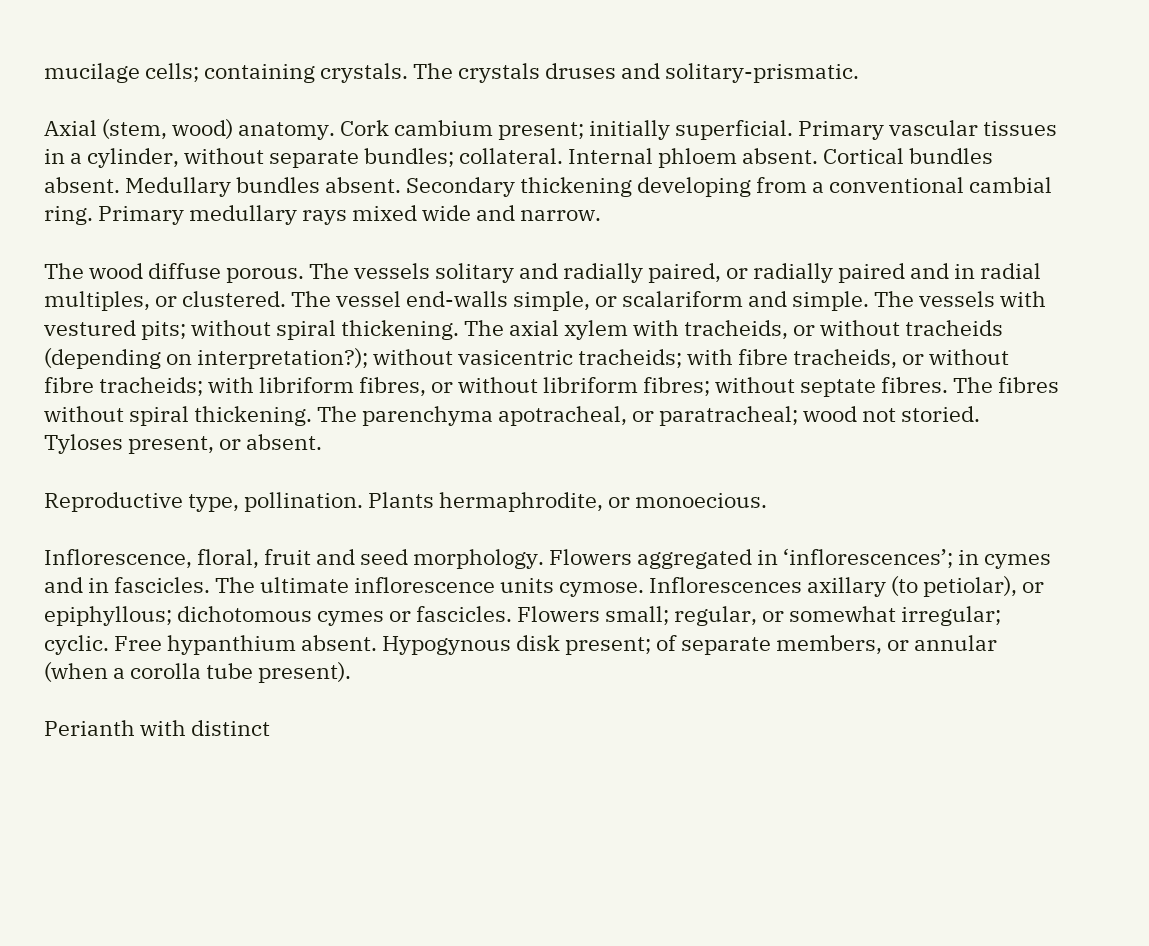mucilage cells; containing crystals. The crystals druses and solitary-prismatic.

Axial (stem, wood) anatomy. Cork cambium present; initially superficial. Primary vascular tissues in a cylinder, without separate bundles; collateral. Internal phloem absent. Cortical bundles absent. Medullary bundles absent. Secondary thickening developing from a conventional cambial ring. Primary medullary rays mixed wide and narrow.

The wood diffuse porous. The vessels solitary and radially paired, or radially paired and in radial multiples, or clustered. The vessel end-walls simple, or scalariform and simple. The vessels with vestured pits; without spiral thickening. The axial xylem with tracheids, or without tracheids (depending on interpretation?); without vasicentric tracheids; with fibre tracheids, or without fibre tracheids; with libriform fibres, or without libriform fibres; without septate fibres. The fibres without spiral thickening. The parenchyma apotracheal, or paratracheal; wood not storied. Tyloses present, or absent.

Reproductive type, pollination. Plants hermaphrodite, or monoecious.

Inflorescence, floral, fruit and seed morphology. Flowers aggregated in ‘inflorescences’; in cymes and in fascicles. The ultimate inflorescence units cymose. Inflorescences axillary (to petiolar), or epiphyllous; dichotomous cymes or fascicles. Flowers small; regular, or somewhat irregular; cyclic. Free hypanthium absent. Hypogynous disk present; of separate members, or annular (when a corolla tube present).

Perianth with distinct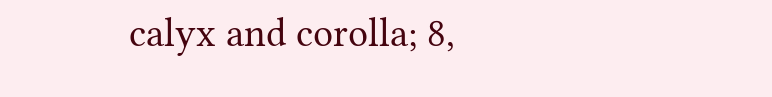calyx and corolla; 8,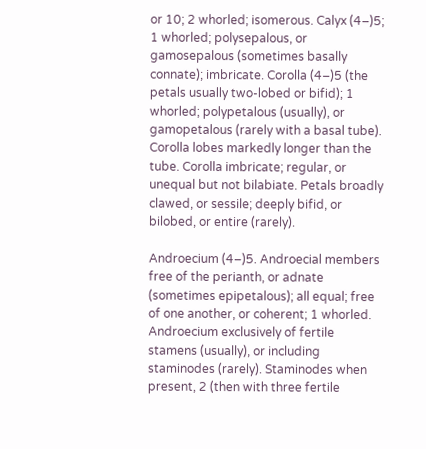or 10; 2 whorled; isomerous. Calyx (4–)5; 1 whorled; polysepalous, or gamosepalous (sometimes basally connate); imbricate. Corolla (4–)5 (the petals usually two-lobed or bifid); 1 whorled; polypetalous (usually), or gamopetalous (rarely with a basal tube). Corolla lobes markedly longer than the tube. Corolla imbricate; regular, or unequal but not bilabiate. Petals broadly clawed, or sessile; deeply bifid, or bilobed, or entire (rarely).

Androecium (4–)5. Androecial members free of the perianth, or adnate (sometimes epipetalous); all equal; free of one another, or coherent; 1 whorled. Androecium exclusively of fertile stamens (usually), or including staminodes (rarely). Staminodes when present, 2 (then with three fertile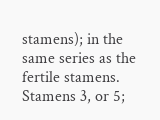stamens); in the same series as the fertile stamens. Stamens 3, or 5;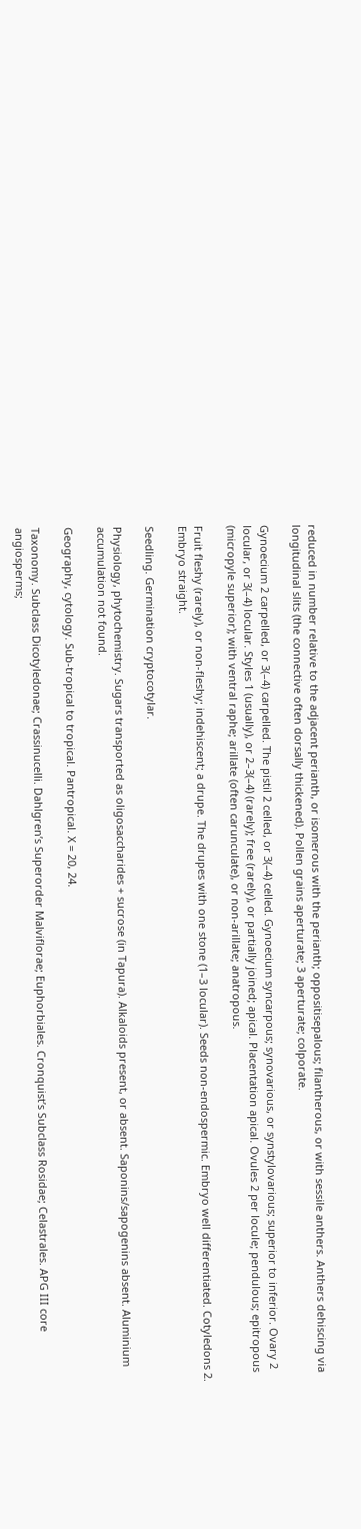reduced in number relative to the adjacent perianth, or isomerous with the perianth; oppositisepalous; filantherous, or with sessile anthers. Anthers dehiscing via longitudinal slits (the connective often dorsally thickened). Pollen grains aperturate; 3 aperturate; colporate.

Gynoecium 2 carpelled, or 3(–4) carpelled. The pistil 2 celled, or 3(–4) celled. Gynoecium syncarpous; synovarious, or synstylovarious; superior to inferior. Ovary 2 locular, or 3(–4) locular. Styles 1 (usually), or 2–3(–4) (rarely); free (rarely), or partially joined; apical. Placentation apical. Ovules 2 per locule; pendulous; epitropous (micropyle superior); with ventral raphe; arillate (often carunculate), or non-arillate; anatropous.

Fruit fleshy (rarely), or non-fleshy; indehiscent; a drupe. The drupes with one stone (1–3 locular). Seeds non-endospermic. Embryo well differentiated. Cotyledons 2. Embryo straight.

Seedling. Germination cryptocotylar.

Physiology, phytochemistry. Sugars transported as oligosaccharides + sucrose (in Tapura). Alkaloids present, or absent. Saponins/sapogenins absent. Aluminium accumulation not found.

Geography, cytology. Sub-tropical to tropical. Pantropical. X = 20, 24.

Taxonomy. Subclass Dicotyledonae; Crassinucelli. Dahlgren’s Superorder Malviflorae; Euphorbiales. Cronquist’s Subclass Rosidae; Celastrales. APG III core angiosperms;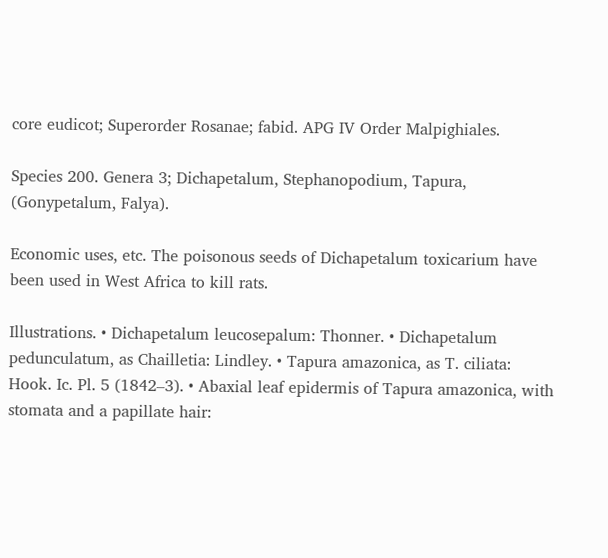core eudicot; Superorder Rosanae; fabid. APG IV Order Malpighiales.

Species 200. Genera 3; Dichapetalum, Stephanopodium, Tapura, (Gonypetalum, Falya).

Economic uses, etc. The poisonous seeds of Dichapetalum toxicarium have been used in West Africa to kill rats.

Illustrations. • Dichapetalum leucosepalum: Thonner. • Dichapetalum pedunculatum, as Chailletia: Lindley. • Tapura amazonica, as T. ciliata: Hook. Ic. Pl. 5 (1842–3). • Abaxial leaf epidermis of Tapura amazonica, with stomata and a papillate hair: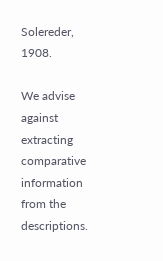Solereder, 1908.

We advise against extracting comparative information from the descriptions.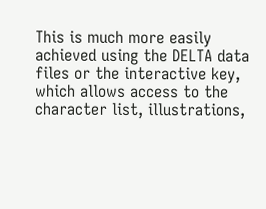This is much more easily achieved using the DELTA data files or the interactive key, which allows access to the character list, illustrations,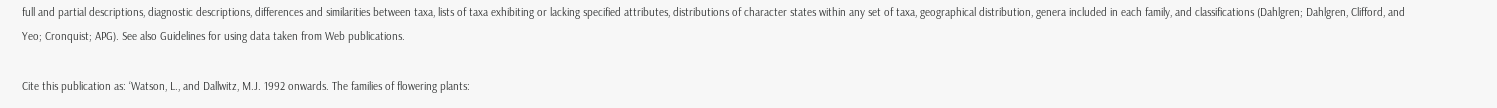full and partial descriptions, diagnostic descriptions, differences and similarities between taxa, lists of taxa exhibiting or lacking specified attributes, distributions of character states within any set of taxa, geographical distribution, genera included in each family, and classifications (Dahlgren; Dahlgren, Clifford, and Yeo; Cronquist; APG). See also Guidelines for using data taken from Web publications.

Cite this publication as: ‘Watson, L., and Dallwitz, M.J. 1992 onwards. The families of flowering plants: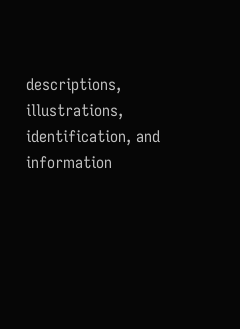descriptions, illustrations, identification, and information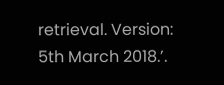retrieval. Version: 5th March 2018.’.